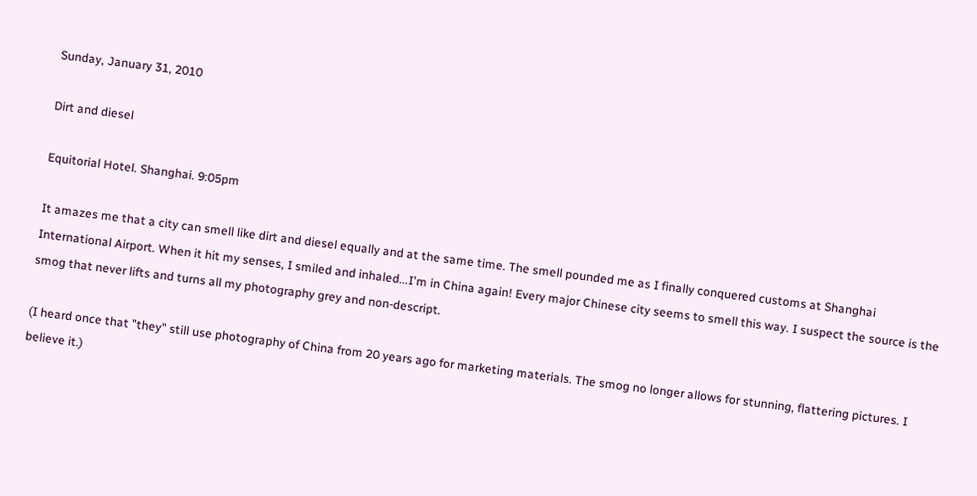Sunday, January 31, 2010

Dirt and diesel

Equitorial Hotel. Shanghai. 9:05pm

It amazes me that a city can smell like dirt and diesel equally and at the same time. The smell pounded me as I finally conquered customs at Shanghai International Airport. When it hit my senses, I smiled and inhaled...I'm in China again! Every major Chinese city seems to smell this way. I suspect the source is the smog that never lifts and turns all my photography grey and non-descript.

(I heard once that "they" still use photography of China from 20 years ago for marketing materials. The smog no longer allows for stunning, flattering pictures. I believe it.)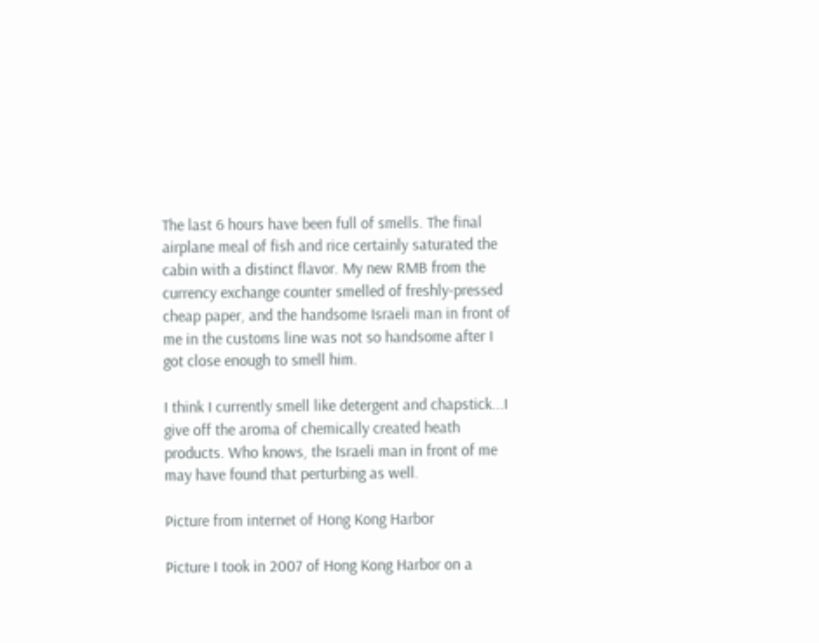The last 6 hours have been full of smells. The final airplane meal of fish and rice certainly saturated the cabin with a distinct flavor. My new RMB from the currency exchange counter smelled of freshly-pressed cheap paper, and the handsome Israeli man in front of me in the customs line was not so handsome after I got close enough to smell him.

I think I currently smell like detergent and chapstick...I give off the aroma of chemically created heath products. Who knows, the Israeli man in front of me may have found that perturbing as well.

Picture from internet of Hong Kong Harbor

Picture I took in 2007 of Hong Kong Harbor on a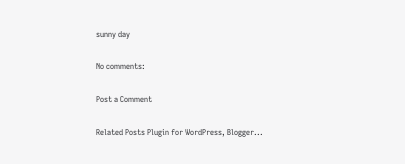sunny day

No comments:

Post a Comment

Related Posts Plugin for WordPress, Blogger...